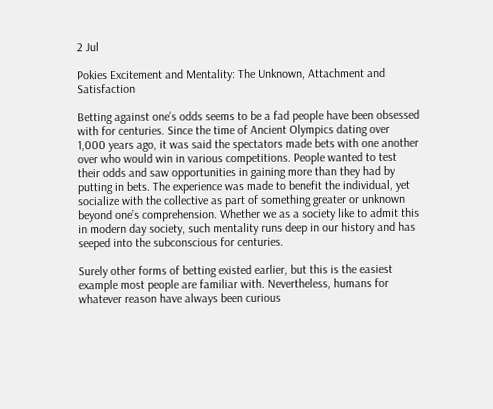2 Jul

Pokies Excitement and Mentality: The Unknown, Attachment and Satisfaction

Betting against one’s odds seems to be a fad people have been obsessed with for centuries. Since the time of Ancient Olympics dating over 1,000 years ago, it was said the spectators made bets with one another over who would win in various competitions. People wanted to test their odds and saw opportunities in gaining more than they had by putting in bets. The experience was made to benefit the individual, yet socialize with the collective as part of something greater or unknown beyond one’s comprehension. Whether we as a society like to admit this in modern day society, such mentality runs deep in our history and has seeped into the subconscious for centuries.

Surely other forms of betting existed earlier, but this is the easiest example most people are familiar with. Nevertheless, humans for whatever reason have always been curious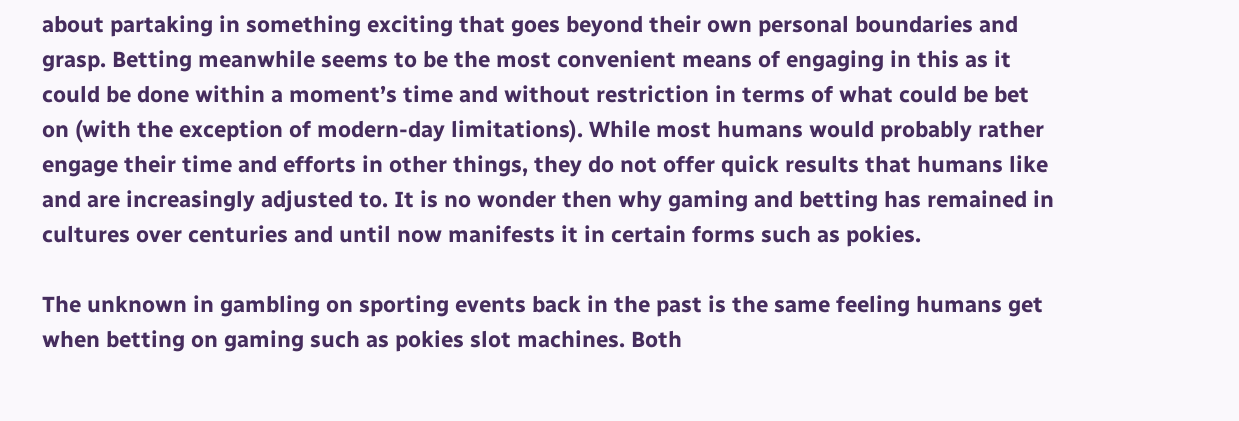about partaking in something exciting that goes beyond their own personal boundaries and grasp. Betting meanwhile seems to be the most convenient means of engaging in this as it could be done within a moment’s time and without restriction in terms of what could be bet on (with the exception of modern-day limitations). While most humans would probably rather engage their time and efforts in other things, they do not offer quick results that humans like and are increasingly adjusted to. It is no wonder then why gaming and betting has remained in cultures over centuries and until now manifests it in certain forms such as pokies.

The unknown in gambling on sporting events back in the past is the same feeling humans get when betting on gaming such as pokies slot machines. Both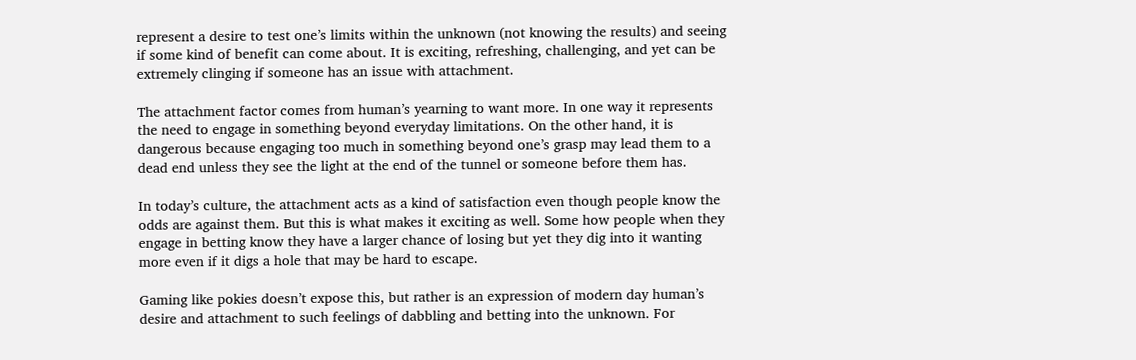represent a desire to test one’s limits within the unknown (not knowing the results) and seeing if some kind of benefit can come about. It is exciting, refreshing, challenging, and yet can be extremely clinging if someone has an issue with attachment.

The attachment factor comes from human’s yearning to want more. In one way it represents the need to engage in something beyond everyday limitations. On the other hand, it is dangerous because engaging too much in something beyond one’s grasp may lead them to a dead end unless they see the light at the end of the tunnel or someone before them has.

In today’s culture, the attachment acts as a kind of satisfaction even though people know the odds are against them. But this is what makes it exciting as well. Some how people when they engage in betting know they have a larger chance of losing but yet they dig into it wanting more even if it digs a hole that may be hard to escape.

Gaming like pokies doesn’t expose this, but rather is an expression of modern day human’s desire and attachment to such feelings of dabbling and betting into the unknown. For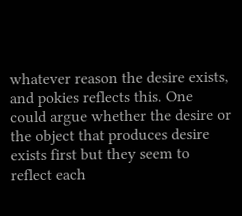whatever reason the desire exists, and pokies reflects this. One could argue whether the desire or the object that produces desire exists first but they seem to reflect each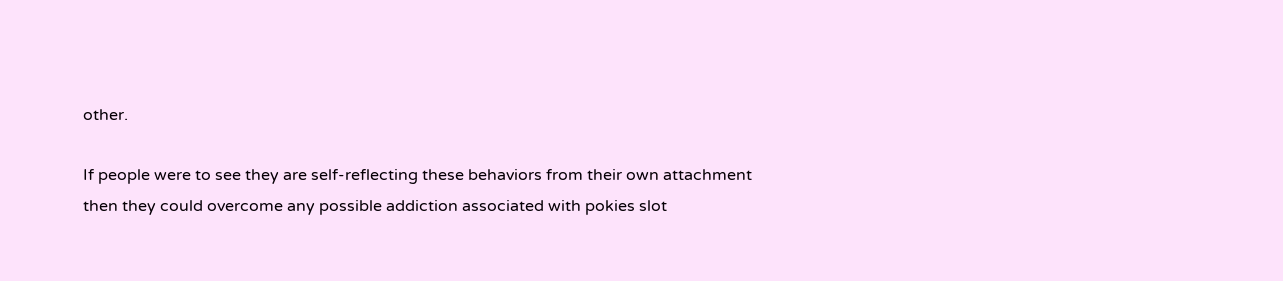other.

If people were to see they are self-reflecting these behaviors from their own attachment then they could overcome any possible addiction associated with pokies slot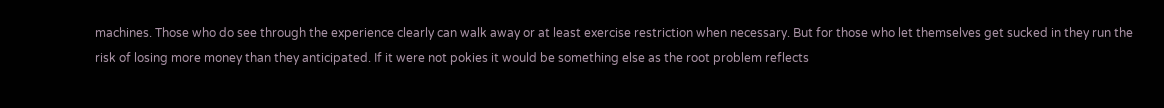machines. Those who do see through the experience clearly can walk away or at least exercise restriction when necessary. But for those who let themselves get sucked in they run the risk of losing more money than they anticipated. If it were not pokies it would be something else as the root problem reflects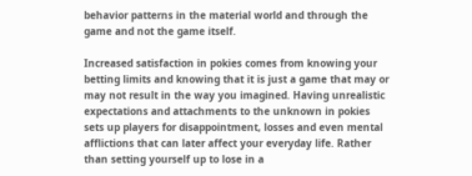behavior patterns in the material world and through the game and not the game itself.

Increased satisfaction in pokies comes from knowing your betting limits and knowing that it is just a game that may or may not result in the way you imagined. Having unrealistic expectations and attachments to the unknown in pokies sets up players for disappointment, losses and even mental afflictions that can later affect your everyday life. Rather than setting yourself up to lose in a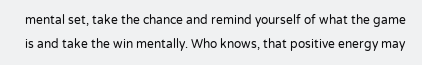mental set, take the chance and remind yourself of what the game is and take the win mentally. Who knows, that positive energy may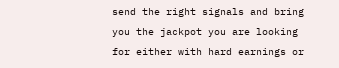send the right signals and bring you the jackpot you are looking for either with hard earnings or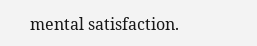mental satisfaction.